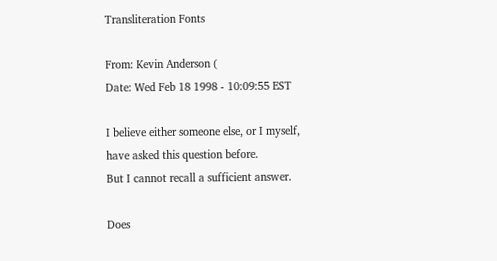Transliteration Fonts

From: Kevin Anderson (
Date: Wed Feb 18 1998 - 10:09:55 EST

I believe either someone else, or I myself, have asked this question before.
But I cannot recall a sufficient answer.

Does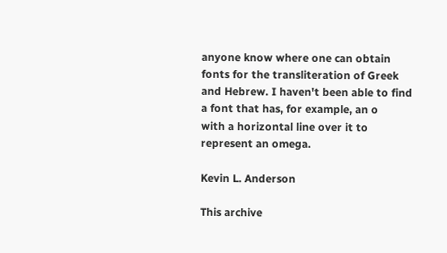anyone know where one can obtain fonts for the transliteration of Greek
and Hebrew. I haven't been able to find a font that has, for example, an o
with a horizontal line over it to represent an omega.

Kevin L. Anderson

This archive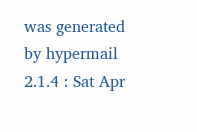was generated by hypermail 2.1.4 : Sat Apr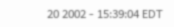20 2002 - 15:39:04 EDT